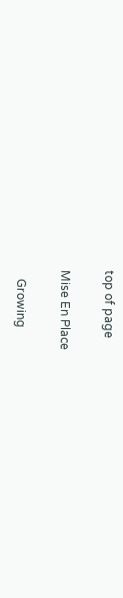top of page

Mise En Place

   Growing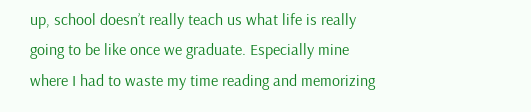up, school doesn’t really teach us what life is really going to be like once we graduate. Especially mine where I had to waste my time reading and memorizing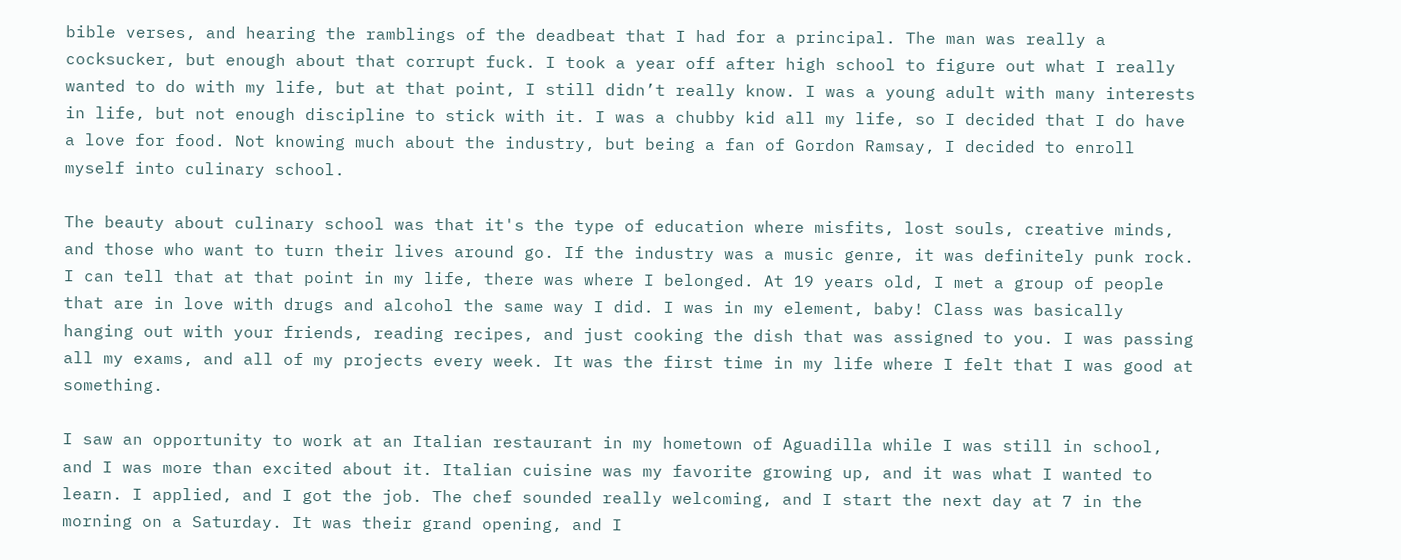bible verses, and hearing the ramblings of the deadbeat that I had for a principal. The man was really a cocksucker, but enough about that corrupt fuck. I took a year off after high school to figure out what I really wanted to do with my life, but at that point, I still didn’t really know. I was a young adult with many interests in life, but not enough discipline to stick with it. I was a chubby kid all my life, so I decided that I do have a love for food. Not knowing much about the industry, but being a fan of Gordon Ramsay, I decided to enroll myself into culinary school.

The beauty about culinary school was that it's the type of education where misfits, lost souls, creative minds, and those who want to turn their lives around go. If the industry was a music genre, it was definitely punk rock.  I can tell that at that point in my life, there was where I belonged. At 19 years old, I met a group of people that are in love with drugs and alcohol the same way I did. I was in my element, baby! Class was basically hanging out with your friends, reading recipes, and just cooking the dish that was assigned to you. I was passing all my exams, and all of my projects every week. It was the first time in my life where I felt that I was good at something.

I saw an opportunity to work at an Italian restaurant in my hometown of Aguadilla while I was still in school, and I was more than excited about it. Italian cuisine was my favorite growing up, and it was what I wanted to learn. I applied, and I got the job. The chef sounded really welcoming, and I start the next day at 7 in the morning on a Saturday. It was their grand opening, and I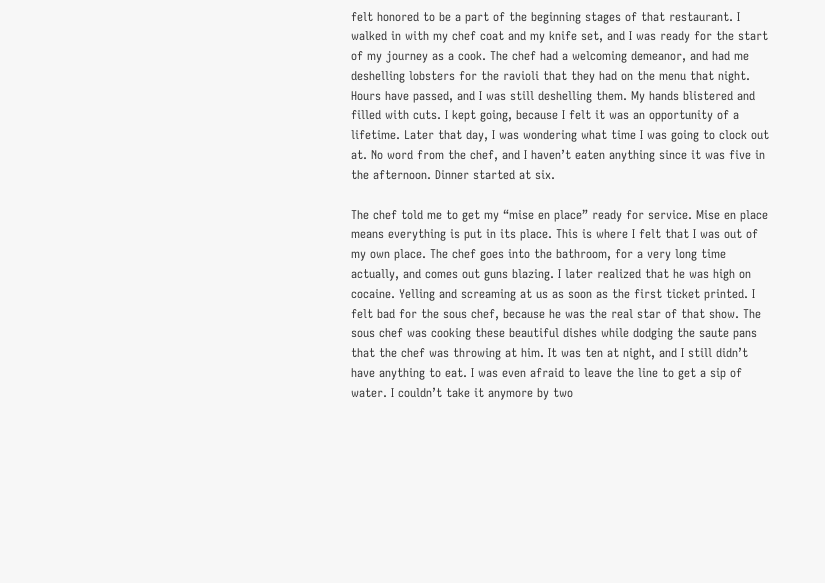felt honored to be a part of the beginning stages of that restaurant. I walked in with my chef coat and my knife set, and I was ready for the start of my journey as a cook. The chef had a welcoming demeanor, and had me deshelling lobsters for the ravioli that they had on the menu that night. Hours have passed, and I was still deshelling them. My hands blistered and filled with cuts. I kept going, because I felt it was an opportunity of a lifetime. Later that day, I was wondering what time I was going to clock out at. No word from the chef, and I haven’t eaten anything since it was five in the afternoon. Dinner started at six.

The chef told me to get my “mise en place” ready for service. Mise en place means everything is put in its place. This is where I felt that I was out of my own place. The chef goes into the bathroom, for a very long time actually, and comes out guns blazing. I later realized that he was high on cocaine. Yelling and screaming at us as soon as the first ticket printed. I felt bad for the sous chef, because he was the real star of that show. The sous chef was cooking these beautiful dishes while dodging the saute pans that the chef was throwing at him. It was ten at night, and I still didn’t have anything to eat. I was even afraid to leave the line to get a sip of water. I couldn’t take it anymore by two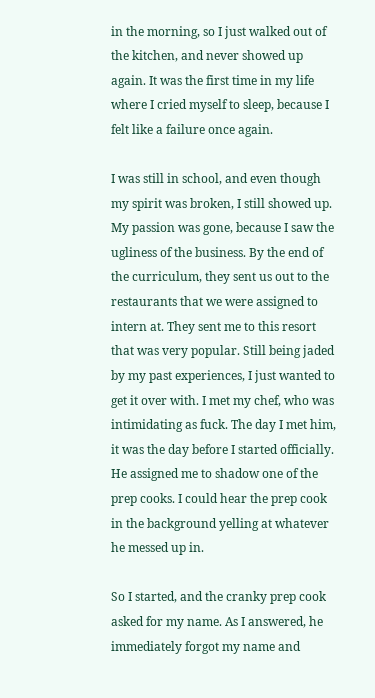in the morning, so I just walked out of the kitchen, and never showed up again. It was the first time in my life where I cried myself to sleep, because I felt like a failure once again.

I was still in school, and even though my spirit was broken, I still showed up. My passion was gone, because I saw the ugliness of the business. By the end of the curriculum, they sent us out to the restaurants that we were assigned to intern at. They sent me to this resort that was very popular. Still being jaded by my past experiences, I just wanted to get it over with. I met my chef, who was intimidating as fuck. The day I met him, it was the day before I started officially. He assigned me to shadow one of the prep cooks. I could hear the prep cook in the background yelling at whatever he messed up in.

So I started, and the cranky prep cook asked for my name. As I answered, he immediately forgot my name and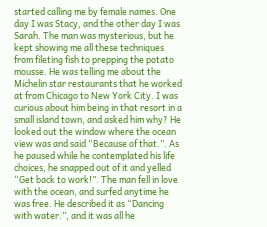started calling me by female names. One day I was Stacy, and the other day I was Sarah. The man was mysterious, but he kept showing me all these techniques from fileting fish to prepping the potato mousse. He was telling me about the Michelin star restaurants that he worked at from Chicago to New York City. I was curious about him being in that resort in a small island town, and asked him why? He looked out the window where the ocean view was and said “Because of that.”. As he paused while he contemplated his life choices, he snapped out of it and yelled “Get back to work!”. The man fell in love with the ocean, and surfed anytime he was free. He described it as “Dancing with water.”, and it was all he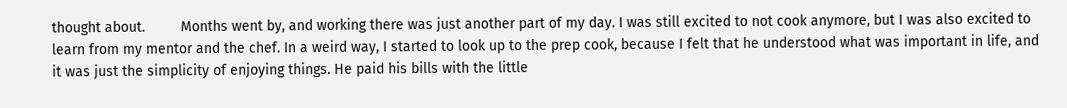thought about.         Months went by, and working there was just another part of my day. I was still excited to not cook anymore, but I was also excited to learn from my mentor and the chef. In a weird way, I started to look up to the prep cook, because I felt that he understood what was important in life, and it was just the simplicity of enjoying things. He paid his bills with the little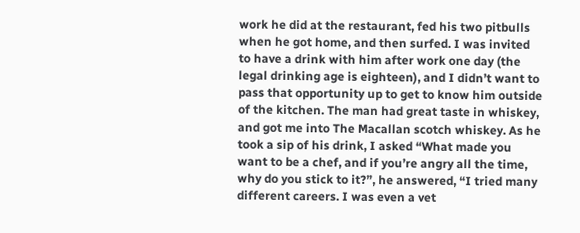work he did at the restaurant, fed his two pitbulls when he got home, and then surfed. I was invited to have a drink with him after work one day (the legal drinking age is eighteen), and I didn’t want to pass that opportunity up to get to know him outside of the kitchen. The man had great taste in whiskey, and got me into The Macallan scotch whiskey. As he took a sip of his drink, I asked “What made you want to be a chef, and if you’re angry all the time, why do you stick to it?”, he answered, “I tried many different careers. I was even a vet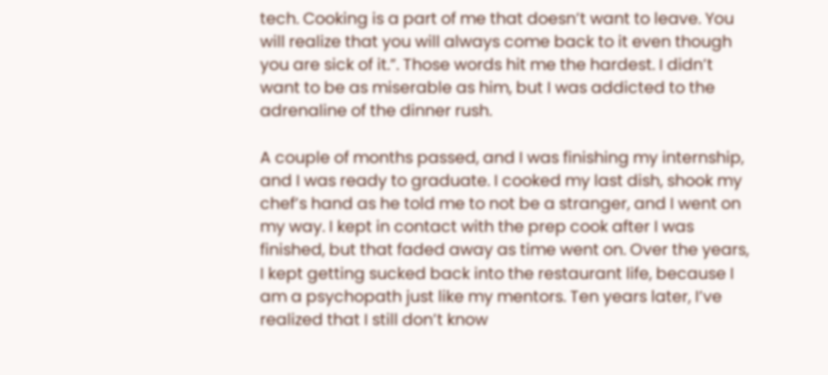tech. Cooking is a part of me that doesn’t want to leave. You will realize that you will always come back to it even though you are sick of it.”. Those words hit me the hardest. I didn’t want to be as miserable as him, but I was addicted to the adrenaline of the dinner rush.

A couple of months passed, and I was finishing my internship, and I was ready to graduate. I cooked my last dish, shook my chef’s hand as he told me to not be a stranger, and I went on my way. I kept in contact with the prep cook after I was finished, but that faded away as time went on. Over the years, I kept getting sucked back into the restaurant life, because I am a psychopath just like my mentors. Ten years later, I’ve realized that I still don’t know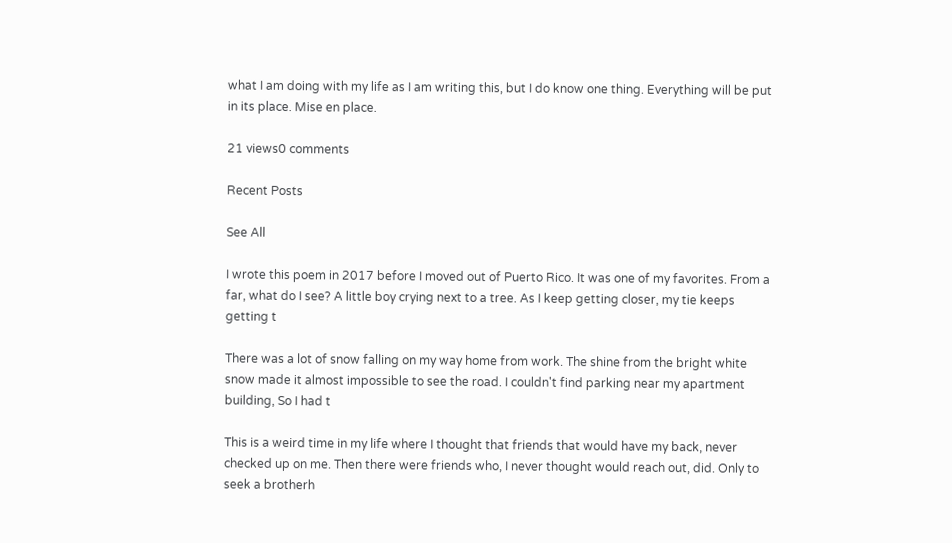what I am doing with my life as I am writing this, but I do know one thing. Everything will be put in its place. Mise en place.

21 views0 comments

Recent Posts

See All

I wrote this poem in 2017 before I moved out of Puerto Rico. It was one of my favorites. From a far, what do I see? A little boy crying next to a tree. As I keep getting closer, my tie keeps getting t

There was a lot of snow falling on my way home from work. The shine from the bright white snow made it almost impossible to see the road. I couldn't find parking near my apartment building, So I had t

This is a weird time in my life where I thought that friends that would have my back, never checked up on me. Then there were friends who, I never thought would reach out, did. Only to seek a brotherh